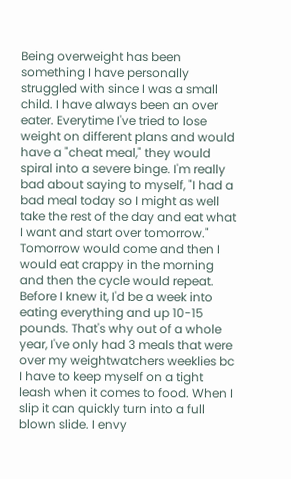Being overweight has been something I have personally struggled with since I was a small child. I have always been an over eater. Everytime I've tried to lose weight on different plans and would have a "cheat meal," they would spiral into a severe binge. I'm really bad about saying to myself, "I had a bad meal today so I might as well take the rest of the day and eat what I want and start over tomorrow." Tomorrow would come and then I would eat crappy in the morning and then the cycle would repeat. Before I knew it, I'd be a week into eating everything and up 10-15 pounds. That's why out of a whole year, I've only had 3 meals that were over my weightwatchers weeklies bc I have to keep myself on a tight leash when it comes to food. When I slip it can quickly turn into a full blown slide. I envy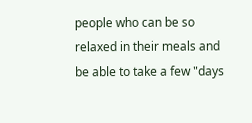people who can be so relaxed in their meals and be able to take a few "days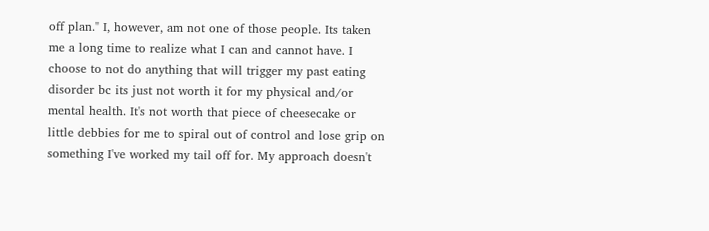off plan." I, however, am not one of those people. Its taken me a long time to realize what I can and cannot have. I choose to not do anything that will trigger my past eating disorder bc its just not worth it for my physical and/or mental health. It's not worth that piece of cheesecake or little debbies for me to spiral out of control and lose grip on something I've worked my tail off for. My approach doesn't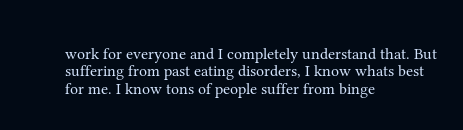work for everyone and I completely understand that. But suffering from past eating disorders, I know whats best for me. I know tons of people suffer from binge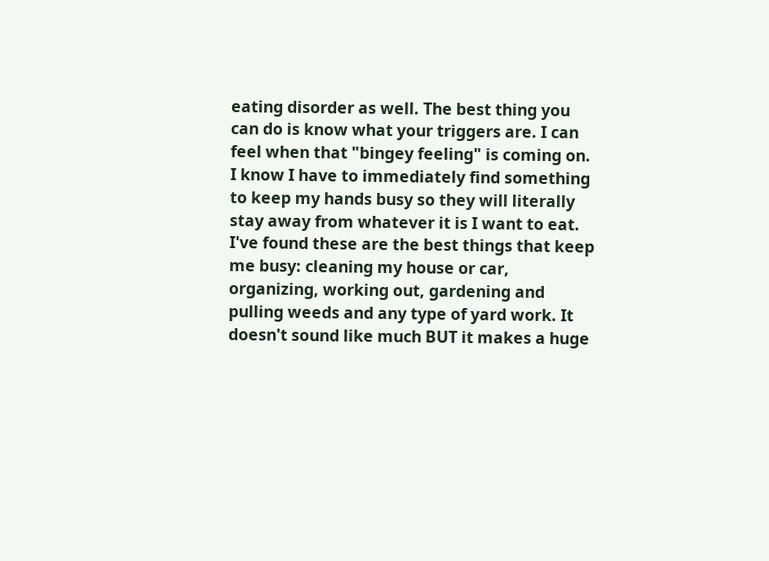eating disorder as well. The best thing you can do is know what your triggers are. I can feel when that "bingey feeling" is coming on. I know I have to immediately find something to keep my hands busy so they will literally stay away from whatever it is I want to eat. I've found these are the best things that keep me busy: cleaning my house or car, organizing, working out, gardening and pulling weeds and any type of yard work. It doesn't sound like much BUT it makes a huge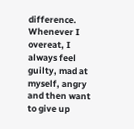difference. Whenever I overeat, I always feel guilty, mad at myself, angry and then want to give up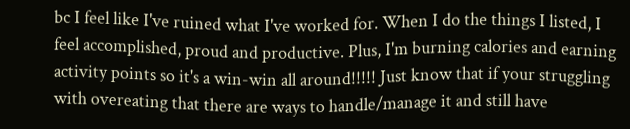bc I feel like I've ruined what I've worked for. When I do the things I listed, I feel accomplished, proud and productive. Plus, I'm burning calories and earning activity points so it's a win-win all around!!!!! Just know that if your struggling with overeating that there are ways to handle/manage it and still have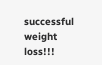successful weight loss!!!